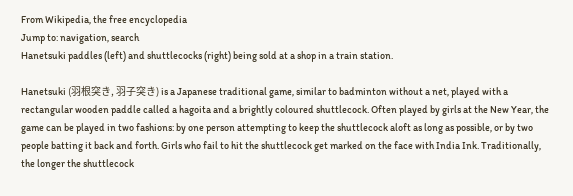From Wikipedia, the free encyclopedia
Jump to: navigation, search
Hanetsuki paddles (left) and shuttlecocks (right) being sold at a shop in a train station.

Hanetsuki (羽根突き, 羽子突き) is a Japanese traditional game, similar to badminton without a net, played with a rectangular wooden paddle called a hagoita and a brightly coloured shuttlecock. Often played by girls at the New Year, the game can be played in two fashions: by one person attempting to keep the shuttlecock aloft as long as possible, or by two people batting it back and forth. Girls who fail to hit the shuttlecock get marked on the face with India Ink. Traditionally, the longer the shuttlecock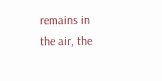remains in the air, the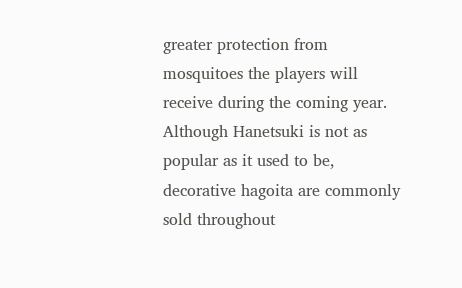greater protection from mosquitoes the players will receive during the coming year. Although Hanetsuki is not as popular as it used to be, decorative hagoita are commonly sold throughout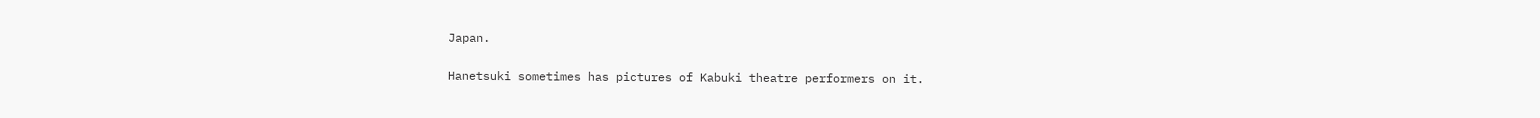Japan.

Hanetsuki sometimes has pictures of Kabuki theatre performers on it.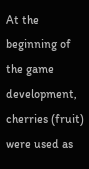At the beginning of the game development, cherries (fruit) were used as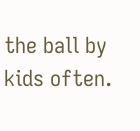the ball by kids often.